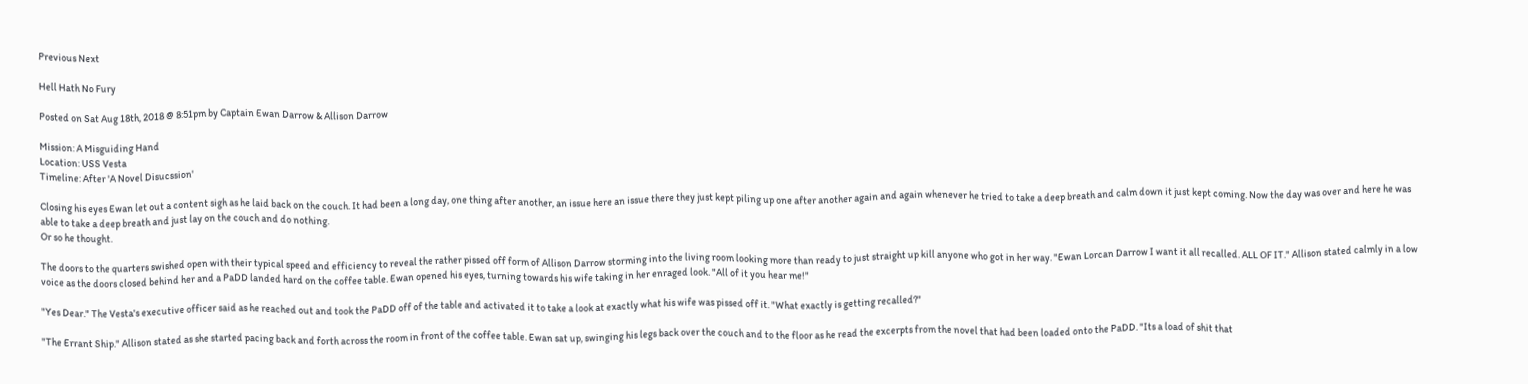Previous Next

Hell Hath No Fury

Posted on Sat Aug 18th, 2018 @ 8:51pm by Captain Ewan Darrow & Allison Darrow

Mission: A Misguiding Hand
Location: USS Vesta
Timeline: After 'A Novel Disucssion'

Closing his eyes Ewan let out a content sigh as he laid back on the couch. It had been a long day, one thing after another, an issue here an issue there they just kept piling up one after another again and again whenever he tried to take a deep breath and calm down it just kept coming. Now the day was over and here he was able to take a deep breath and just lay on the couch and do nothing.
Or so he thought.

The doors to the quarters swished open with their typical speed and efficiency to reveal the rather pissed off form of Allison Darrow storming into the living room looking more than ready to just straight up kill anyone who got in her way. "Ewan Lorcan Darrow I want it all recalled. ALL OF IT." Allison stated calmly in a low voice as the doors closed behind her and a PaDD landed hard on the coffee table. Ewan opened his eyes, turning towards his wife taking in her enraged look. "All of it you hear me!"

"Yes Dear." The Vesta's executive officer said as he reached out and took the PaDD off of the table and activated it to take a look at exactly what his wife was pissed off it. "What exactly is getting recalled?"

"The Errant Ship." Allison stated as she started pacing back and forth across the room in front of the coffee table. Ewan sat up, swinging his legs back over the couch and to the floor as he read the excerpts from the novel that had been loaded onto the PaDD. "Its a load of shit that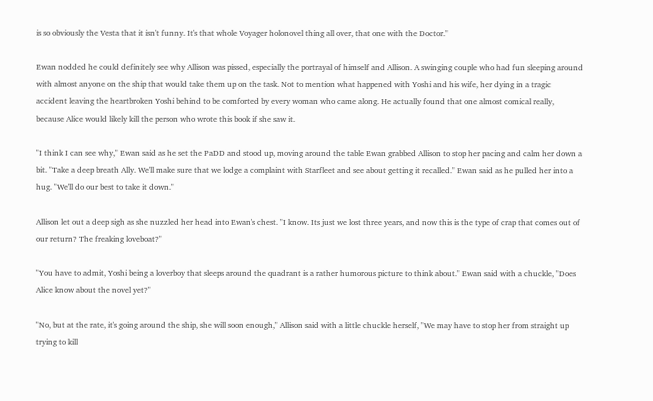is so obviously the Vesta that it isn't funny. It's that whole Voyager holonovel thing all over, that one with the Doctor."

Ewan nodded he could definitely see why Allison was pissed, especially the portrayal of himself and Allison. A swinging couple who had fun sleeping around with almost anyone on the ship that would take them up on the task. Not to mention what happened with Yoshi and his wife, her dying in a tragic accident leaving the heartbroken Yoshi behind to be comforted by every woman who came along. He actually found that one almost comical really, because Alice would likely kill the person who wrote this book if she saw it.

"I think I can see why," Ewan said as he set the PaDD and stood up, moving around the table Ewan grabbed Allison to stop her pacing and calm her down a bit. "Take a deep breath Ally. We'll make sure that we lodge a complaint with Starfleet and see about getting it recalled." Ewan said as he pulled her into a hug. "We'll do our best to take it down."

Allison let out a deep sigh as she nuzzled her head into Ewan's chest. "I know. Its just we lost three years, and now this is the type of crap that comes out of our return? The freaking loveboat?"

"You have to admit, Yoshi being a loverboy that sleeps around the quadrant is a rather humorous picture to think about." Ewan said with a chuckle, "Does Alice know about the novel yet?"

"No, but at the rate, it's going around the ship, she will soon enough," Allison said with a little chuckle herself, "We may have to stop her from straight up trying to kill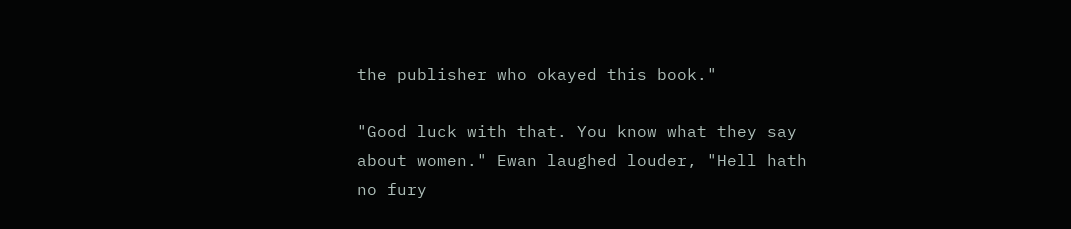the publisher who okayed this book."

"Good luck with that. You know what they say about women." Ewan laughed louder, "Hell hath no fury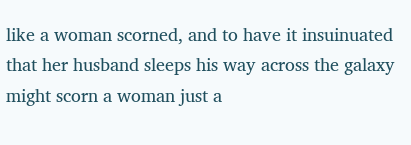like a woman scorned, and to have it insuinuated that her husband sleeps his way across the galaxy might scorn a woman just a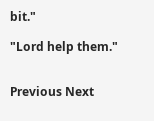bit."

"Lord help them."


Previous Next